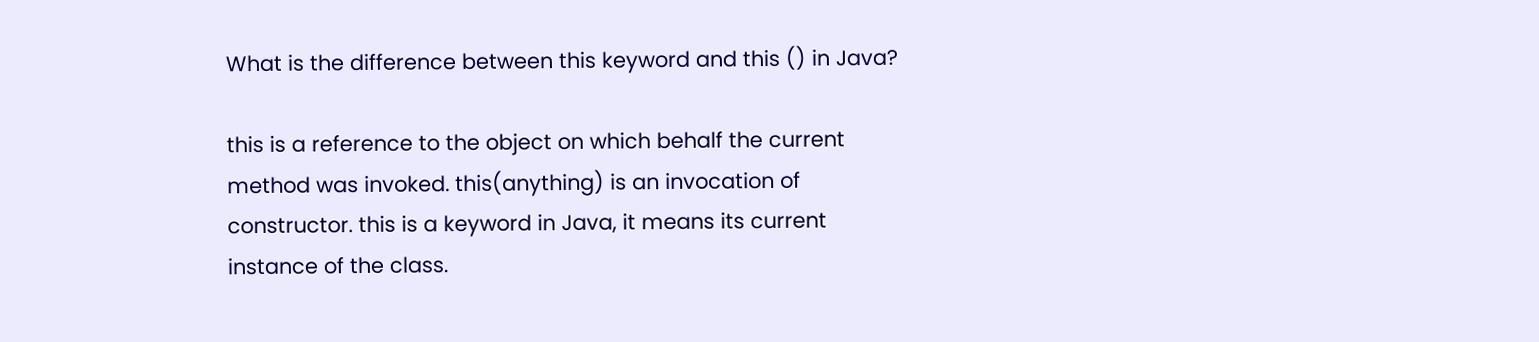What is the difference between this keyword and this () in Java?

this is a reference to the object on which behalf the current method was invoked. this(anything) is an invocation of constructor. this is a keyword in Java, it means its current instance of the class.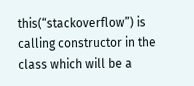this(“stackoverflow”) is calling constructor in the class which will be a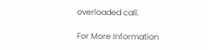overloaded call.

For More Information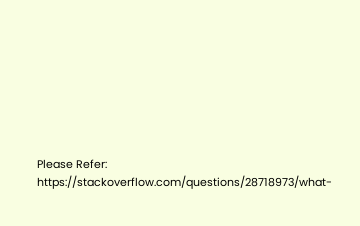Please Refer: https://stackoverflow.com/questions/28718973/what-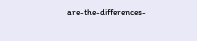are-the-differences-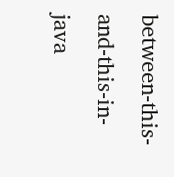between-this-and-this-in-java